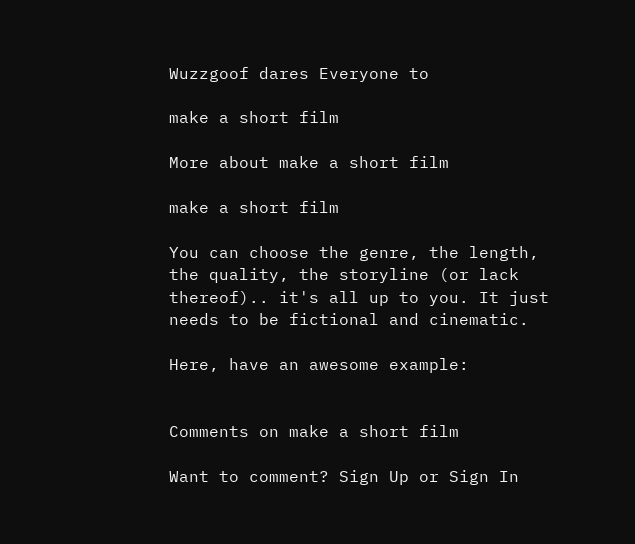Wuzzgoof dares Everyone to

make a short film

More about make a short film

make a short film

You can choose the genre, the length, the quality, the storyline (or lack thereof).. it's all up to you. It just needs to be fictional and cinematic.

Here, have an awesome example:


Comments on make a short film

Want to comment? Sign Up or Sign In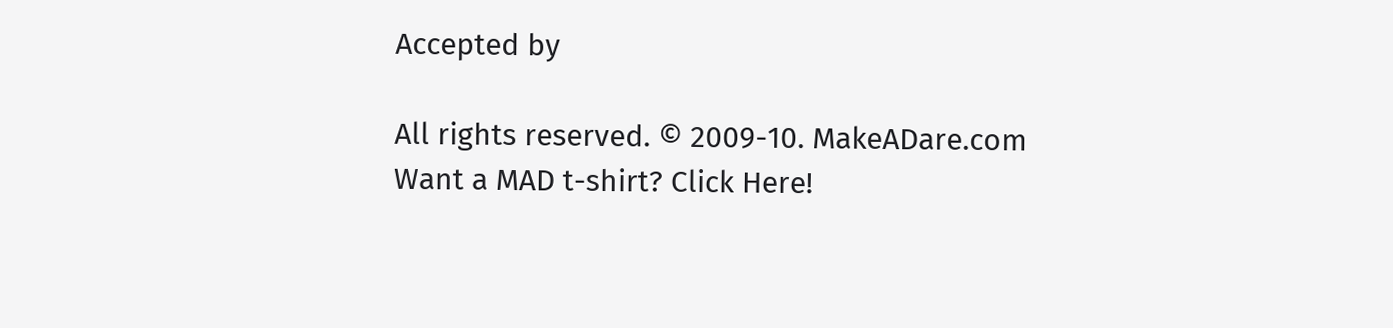Accepted by

All rights reserved. © 2009-10. MakeADare.com
Want a MAD t-shirt? Click Here!